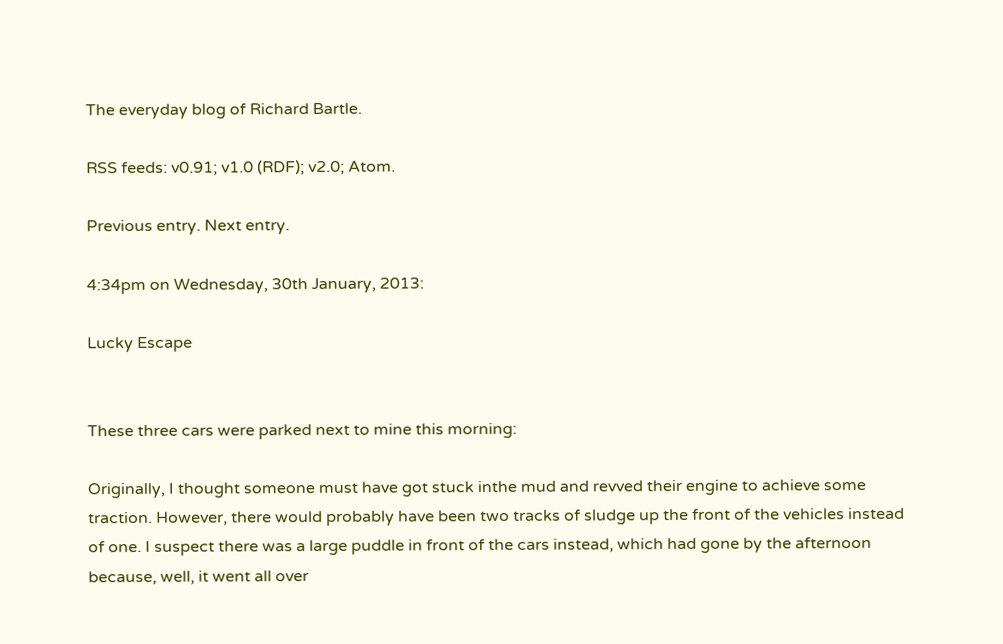The everyday blog of Richard Bartle.

RSS feeds: v0.91; v1.0 (RDF); v2.0; Atom.

Previous entry. Next entry.

4:34pm on Wednesday, 30th January, 2013:

Lucky Escape


These three cars were parked next to mine this morning:

Originally, I thought someone must have got stuck inthe mud and revved their engine to achieve some traction. However, there would probably have been two tracks of sludge up the front of the vehicles instead of one. I suspect there was a large puddle in front of the cars instead, which had gone by the afternoon because, well, it went all over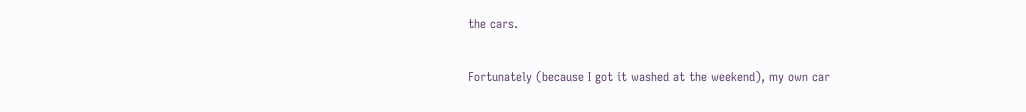the cars.

Fortunately (because I got it washed at the weekend), my own car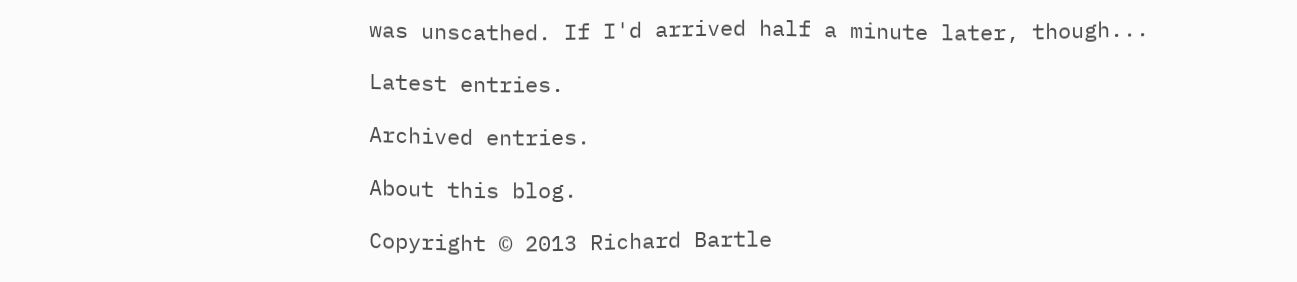was unscathed. If I'd arrived half a minute later, though...

Latest entries.

Archived entries.

About this blog.

Copyright © 2013 Richard Bartle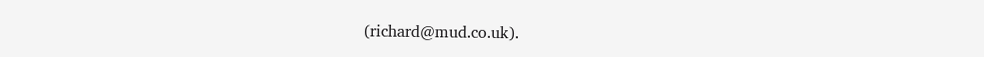(richard@mud.co.uk).